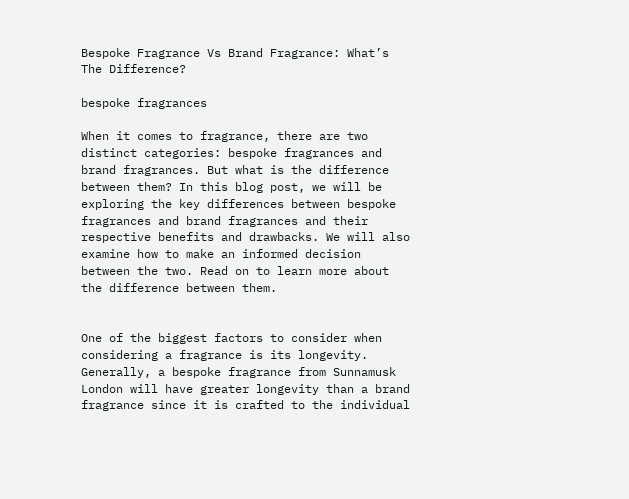Bespoke Fragrance Vs Brand Fragrance: What’s The Difference?

bespoke fragrances

When it comes to fragrance, there are two distinct categories: bespoke fragrances and brand fragrances. But what is the difference between them? In this blog post, we will be exploring the key differences between bespoke fragrances and brand fragrances and their respective benefits and drawbacks. We will also examine how to make an informed decision between the two. Read on to learn more about the difference between them.


One of the biggest factors to consider when considering a fragrance is its longevity. Generally, a bespoke fragrance from Sunnamusk London will have greater longevity than a brand fragrance since it is crafted to the individual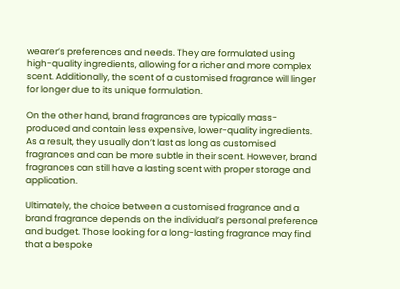wearer’s preferences and needs. They are formulated using high-quality ingredients, allowing for a richer and more complex scent. Additionally, the scent of a customised fragrance will linger for longer due to its unique formulation.

On the other hand, brand fragrances are typically mass-produced and contain less expensive, lower-quality ingredients. As a result, they usually don’t last as long as customised fragrances and can be more subtle in their scent. However, brand fragrances can still have a lasting scent with proper storage and application.

Ultimately, the choice between a customised fragrance and a brand fragrance depends on the individual’s personal preference and budget. Those looking for a long-lasting fragrance may find that a bespoke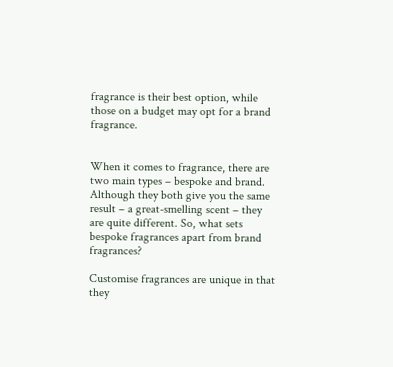fragrance is their best option, while those on a budget may opt for a brand fragrance.


When it comes to fragrance, there are two main types – bespoke and brand. Although they both give you the same result – a great-smelling scent – they are quite different. So, what sets bespoke fragrances apart from brand fragrances?

Customise fragrances are unique in that they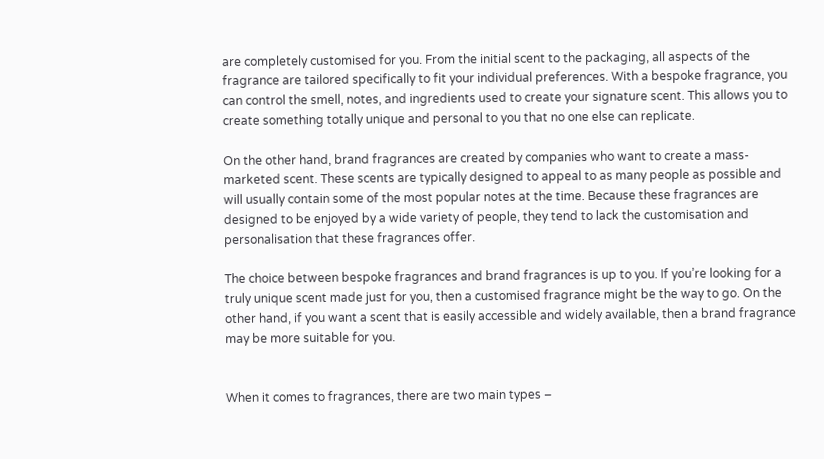are completely customised for you. From the initial scent to the packaging, all aspects of the fragrance are tailored specifically to fit your individual preferences. With a bespoke fragrance, you can control the smell, notes, and ingredients used to create your signature scent. This allows you to create something totally unique and personal to you that no one else can replicate.

On the other hand, brand fragrances are created by companies who want to create a mass-marketed scent. These scents are typically designed to appeal to as many people as possible and will usually contain some of the most popular notes at the time. Because these fragrances are designed to be enjoyed by a wide variety of people, they tend to lack the customisation and personalisation that these fragrances offer.

The choice between bespoke fragrances and brand fragrances is up to you. If you’re looking for a truly unique scent made just for you, then a customised fragrance might be the way to go. On the other hand, if you want a scent that is easily accessible and widely available, then a brand fragrance may be more suitable for you.


When it comes to fragrances, there are two main types –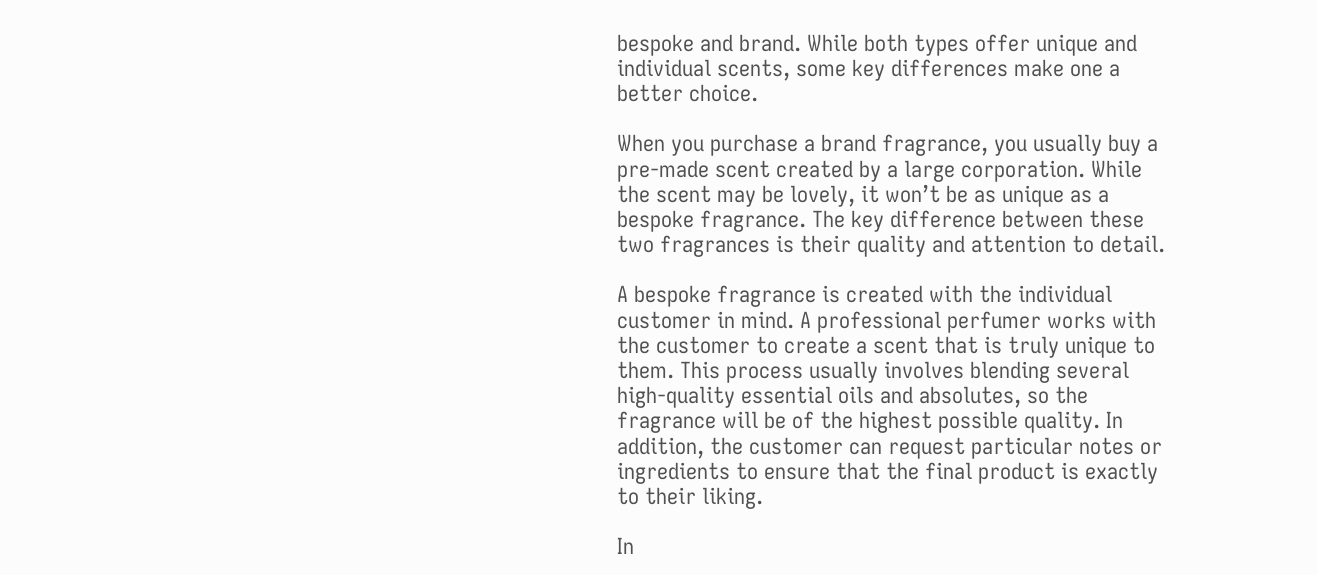bespoke and brand. While both types offer unique and individual scents, some key differences make one a better choice.

When you purchase a brand fragrance, you usually buy a pre-made scent created by a large corporation. While the scent may be lovely, it won’t be as unique as a bespoke fragrance. The key difference between these two fragrances is their quality and attention to detail.

A bespoke fragrance is created with the individual customer in mind. A professional perfumer works with the customer to create a scent that is truly unique to them. This process usually involves blending several high-quality essential oils and absolutes, so the fragrance will be of the highest possible quality. In addition, the customer can request particular notes or ingredients to ensure that the final product is exactly to their liking.

In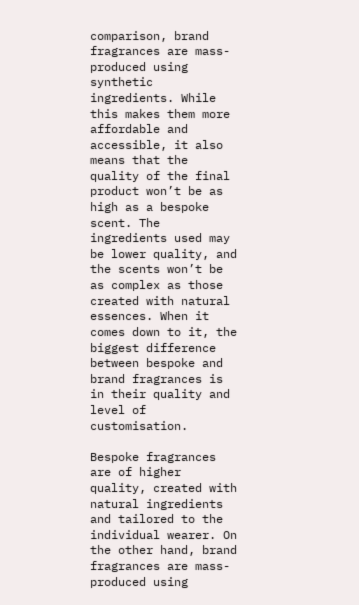comparison, brand fragrances are mass-produced using synthetic ingredients. While this makes them more affordable and accessible, it also means that the quality of the final product won’t be as high as a bespoke scent. The ingredients used may be lower quality, and the scents won’t be as complex as those created with natural essences. When it comes down to it, the biggest difference between bespoke and brand fragrances is in their quality and level of customisation.

Bespoke fragrances are of higher quality, created with natural ingredients and tailored to the individual wearer. On the other hand, brand fragrances are mass-produced using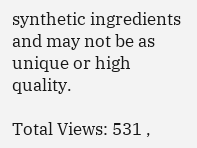synthetic ingredients and may not be as unique or high quality.

Total Views: 531 ,